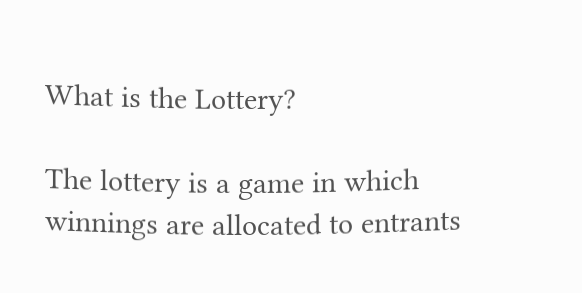What is the Lottery?

The lottery is a game in which winnings are allocated to entrants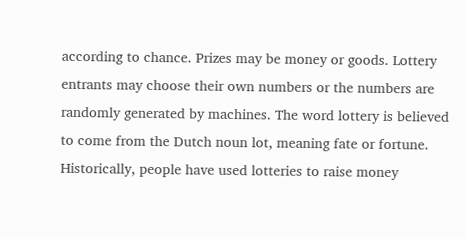according to chance. Prizes may be money or goods. Lottery entrants may choose their own numbers or the numbers are randomly generated by machines. The word lottery is believed to come from the Dutch noun lot, meaning fate or fortune. Historically, people have used lotteries to raise money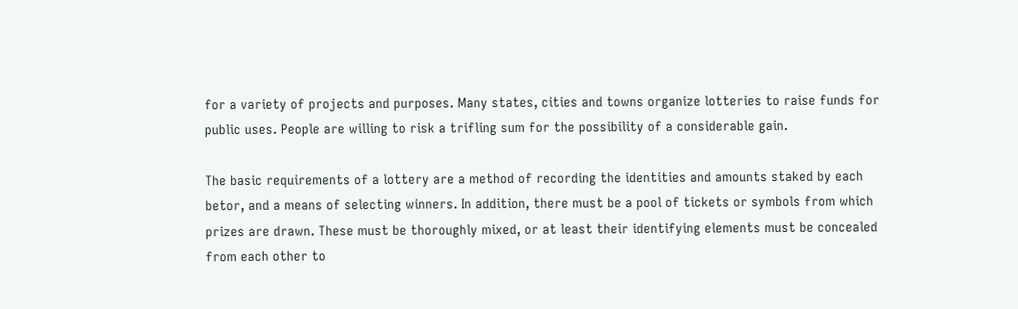for a variety of projects and purposes. Many states, cities and towns organize lotteries to raise funds for public uses. People are willing to risk a trifling sum for the possibility of a considerable gain.

The basic requirements of a lottery are a method of recording the identities and amounts staked by each betor, and a means of selecting winners. In addition, there must be a pool of tickets or symbols from which prizes are drawn. These must be thoroughly mixed, or at least their identifying elements must be concealed from each other to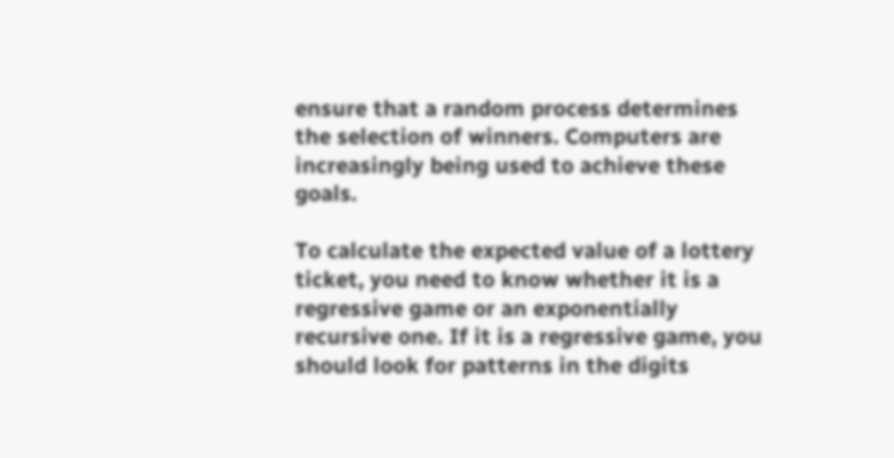ensure that a random process determines the selection of winners. Computers are increasingly being used to achieve these goals.

To calculate the expected value of a lottery ticket, you need to know whether it is a regressive game or an exponentially recursive one. If it is a regressive game, you should look for patterns in the digits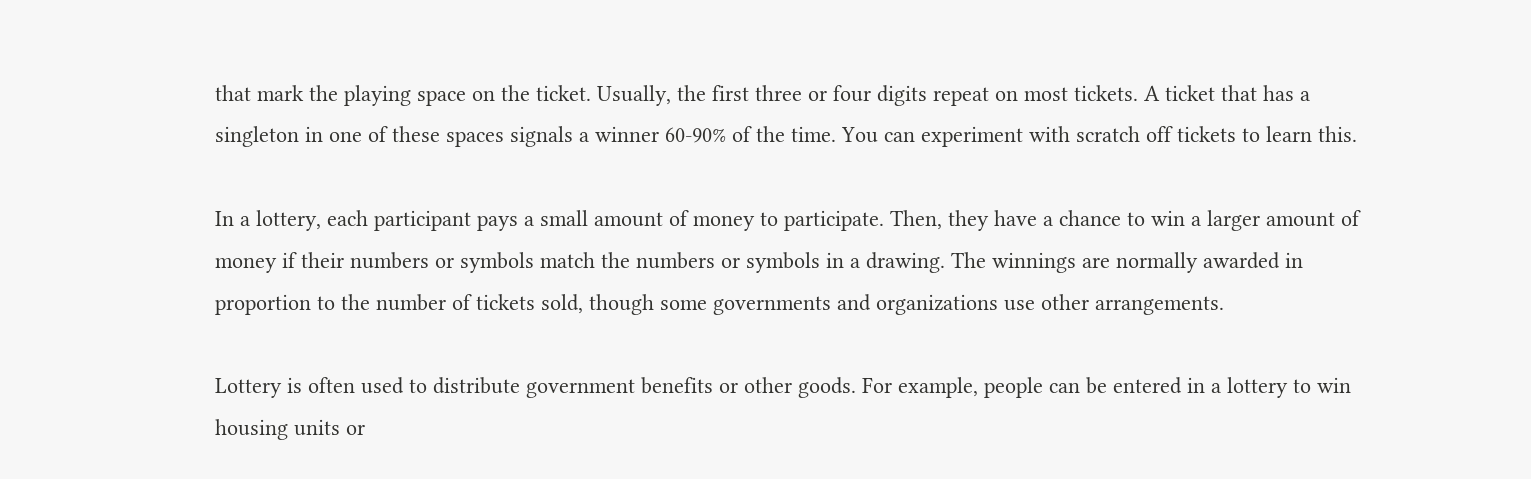that mark the playing space on the ticket. Usually, the first three or four digits repeat on most tickets. A ticket that has a singleton in one of these spaces signals a winner 60-90% of the time. You can experiment with scratch off tickets to learn this.

In a lottery, each participant pays a small amount of money to participate. Then, they have a chance to win a larger amount of money if their numbers or symbols match the numbers or symbols in a drawing. The winnings are normally awarded in proportion to the number of tickets sold, though some governments and organizations use other arrangements.

Lottery is often used to distribute government benefits or other goods. For example, people can be entered in a lottery to win housing units or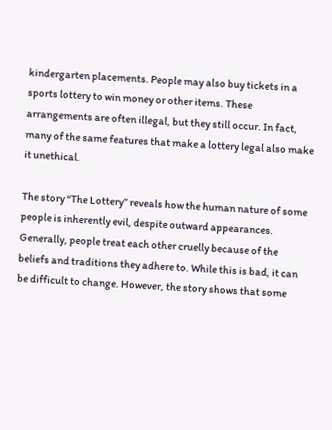kindergarten placements. People may also buy tickets in a sports lottery to win money or other items. These arrangements are often illegal, but they still occur. In fact, many of the same features that make a lottery legal also make it unethical.

The story “The Lottery” reveals how the human nature of some people is inherently evil, despite outward appearances. Generally, people treat each other cruelly because of the beliefs and traditions they adhere to. While this is bad, it can be difficult to change. However, the story shows that some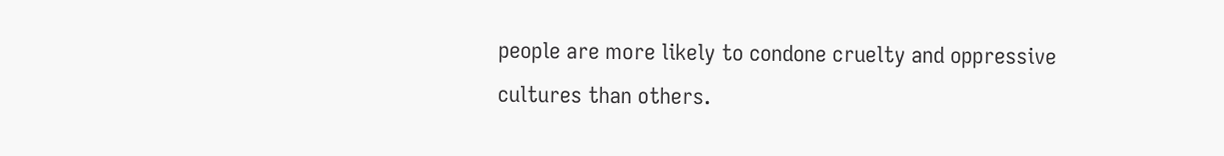people are more likely to condone cruelty and oppressive cultures than others.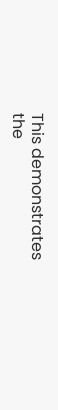This demonstrates the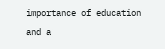importance of education and a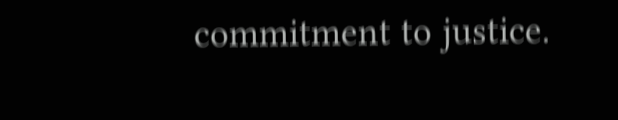commitment to justice.